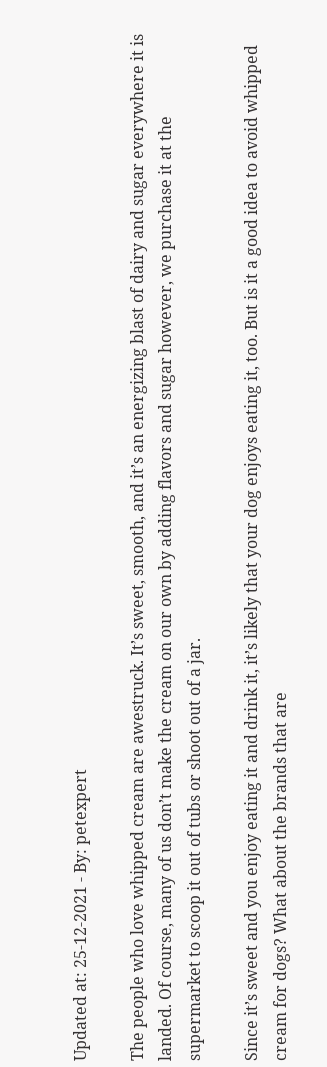Updated at: 25-12-2021 - By: petexpert

The people who love whipped cream are awestruck. It’s sweet, smooth, and it’s an energizing blast of dairy and sugar everywhere it is landed. Of course, many of us don’t make the cream on our own by adding flavors and sugar however, we purchase it at the supermarket to scoop it out of tubs or shoot out of a jar.

Since it’s sweet and you enjoy eating it and drink it, it’s likely that your dog enjoys eating it, too. But is it a good idea to avoid whipped cream for dogs? What about the brands that are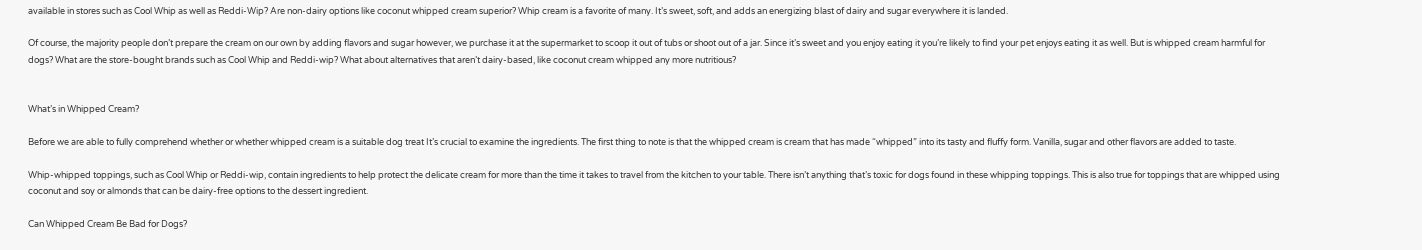available in stores such as Cool Whip as well as Reddi-Wip? Are non-dairy options like coconut whipped cream superior? Whip cream is a favorite of many. It’s sweet, soft, and adds an energizing blast of dairy and sugar everywhere it is landed.

Of course, the majority people don’t prepare the cream on our own by adding flavors and sugar however, we purchase it at the supermarket to scoop it out of tubs or shoot out of a jar. Since it’s sweet and you enjoy eating it you’re likely to find your pet enjoys eating it as well. But is whipped cream harmful for dogs? What are the store-bought brands such as Cool Whip and Reddi-wip? What about alternatives that aren’t dairy-based, like coconut cream whipped any more nutritious?


What’s in Whipped Cream?

Before we are able to fully comprehend whether or whether whipped cream is a suitable dog treat It’s crucial to examine the ingredients. The first thing to note is that the whipped cream is cream that has made “whipped” into its tasty and fluffy form. Vanilla, sugar and other flavors are added to taste.

Whip-whipped toppings, such as Cool Whip or Reddi-wip, contain ingredients to help protect the delicate cream for more than the time it takes to travel from the kitchen to your table. There isn’t anything that’s toxic for dogs found in these whipping toppings. This is also true for toppings that are whipped using coconut and soy or almonds that can be dairy-free options to the dessert ingredient.

Can Whipped Cream Be Bad for Dogs?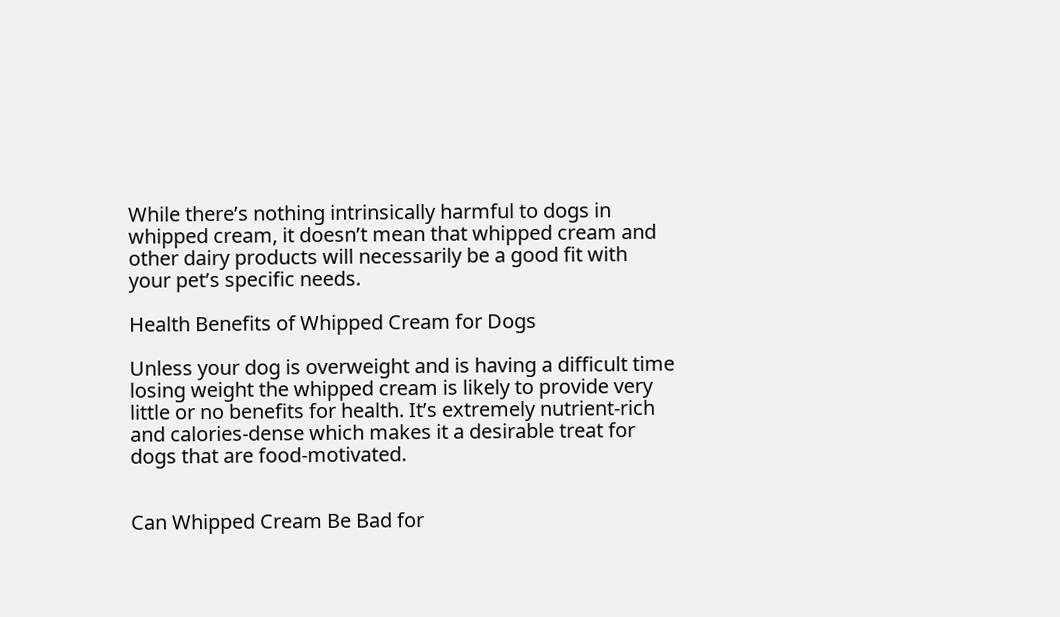While there’s nothing intrinsically harmful to dogs in whipped cream, it doesn’t mean that whipped cream and other dairy products will necessarily be a good fit with your pet’s specific needs.

Health Benefits of Whipped Cream for Dogs

Unless your dog is overweight and is having a difficult time losing weight the whipped cream is likely to provide very little or no benefits for health. It’s extremely nutrient-rich and calories-dense which makes it a desirable treat for dogs that are food-motivated.


Can Whipped Cream Be Bad for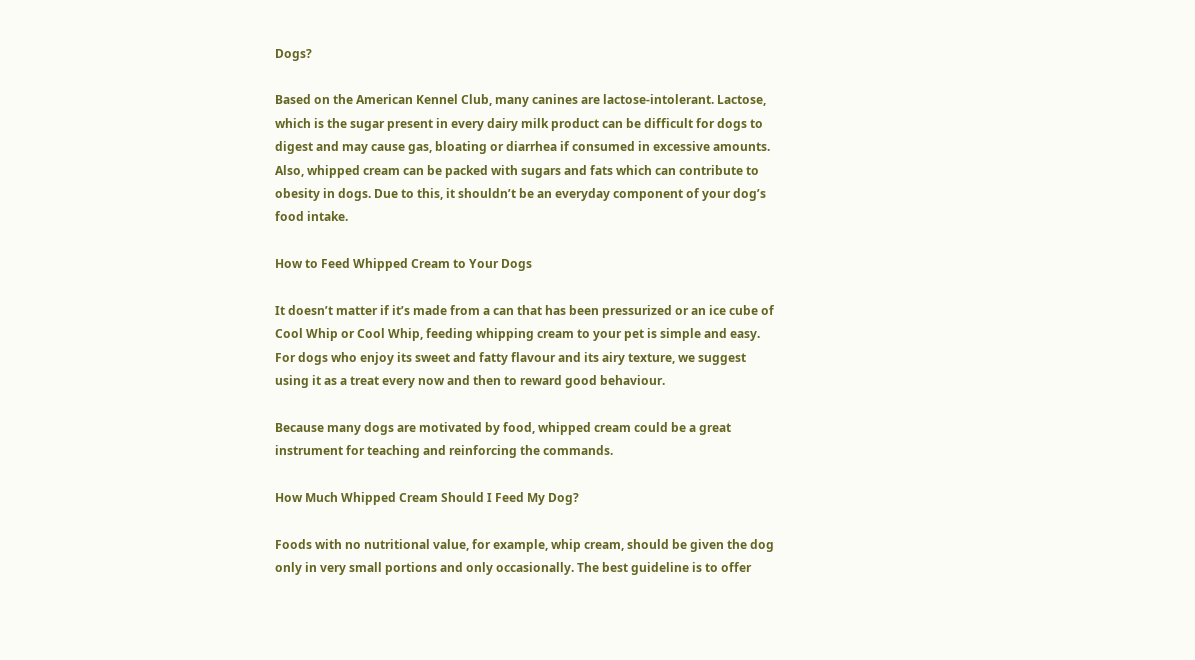Dogs?

Based on the American Kennel Club, many canines are lactose-intolerant. Lactose, which is the sugar present in every dairy milk product can be difficult for dogs to digest and may cause gas, bloating or diarrhea if consumed in excessive amounts. Also, whipped cream can be packed with sugars and fats which can contribute to obesity in dogs. Due to this, it shouldn’t be an everyday component of your dog’s food intake.

How to Feed Whipped Cream to Your Dogs

It doesn’t matter if it’s made from a can that has been pressurized or an ice cube of Cool Whip or Cool Whip, feeding whipping cream to your pet is simple and easy. For dogs who enjoy its sweet and fatty flavour and its airy texture, we suggest using it as a treat every now and then to reward good behaviour.

Because many dogs are motivated by food, whipped cream could be a great instrument for teaching and reinforcing the commands.

How Much Whipped Cream Should I Feed My Dog?

Foods with no nutritional value, for example, whip cream, should be given the dog only in very small portions and only occasionally. The best guideline is to offer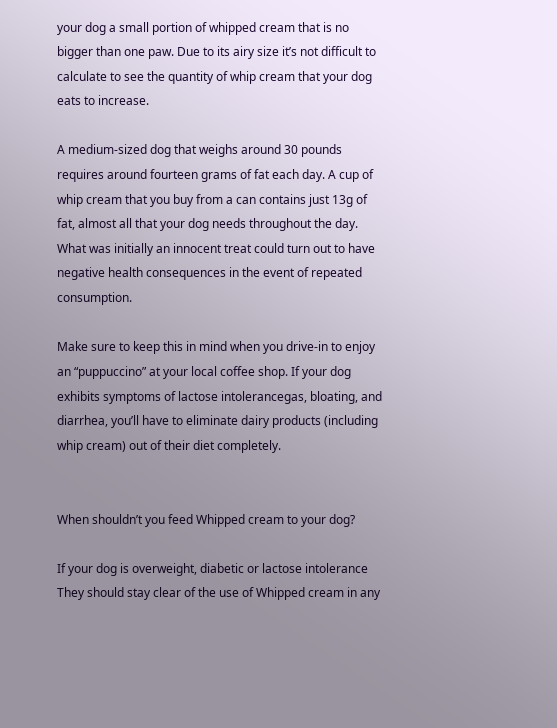your dog a small portion of whipped cream that is no bigger than one paw. Due to its airy size it’s not difficult to calculate to see the quantity of whip cream that your dog eats to increase.

A medium-sized dog that weighs around 30 pounds requires around fourteen grams of fat each day. A cup of whip cream that you buy from a can contains just 13g of fat, almost all that your dog needs throughout the day. What was initially an innocent treat could turn out to have negative health consequences in the event of repeated consumption.

Make sure to keep this in mind when you drive-in to enjoy an “puppuccino” at your local coffee shop. If your dog exhibits symptoms of lactose intolerancegas, bloating, and diarrhea, you’ll have to eliminate dairy products (including whip cream) out of their diet completely.


When shouldn’t you feed Whipped cream to your dog?

If your dog is overweight, diabetic or lactose intolerance They should stay clear of the use of Whipped cream in any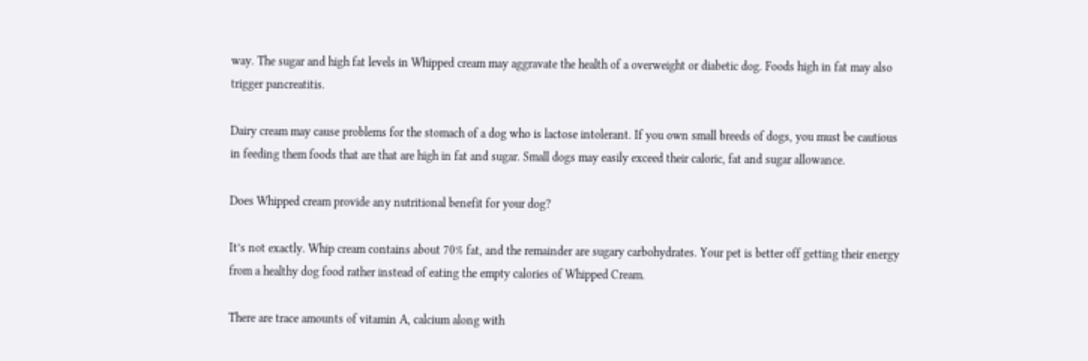way. The sugar and high fat levels in Whipped cream may aggravate the health of a overweight or diabetic dog. Foods high in fat may also trigger pancreatitis.

Dairy cream may cause problems for the stomach of a dog who is lactose intolerant. If you own small breeds of dogs, you must be cautious in feeding them foods that are that are high in fat and sugar. Small dogs may easily exceed their caloric, fat and sugar allowance.

Does Whipped cream provide any nutritional benefit for your dog?

It’s not exactly. Whip cream contains about 70% fat, and the remainder are sugary carbohydrates. Your pet is better off getting their energy from a healthy dog food rather instead of eating the empty calories of Whipped Cream.

There are trace amounts of vitamin A, calcium along with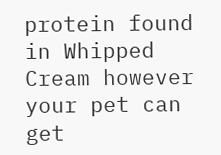protein found in Whipped Cream however your pet can get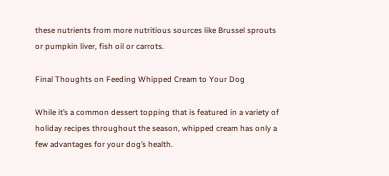these nutrients from more nutritious sources like Brussel sprouts or pumpkin liver, fish oil or carrots.

Final Thoughts on Feeding Whipped Cream to Your Dog

While it’s a common dessert topping that is featured in a variety of holiday recipes throughout the season, whipped cream has only a few advantages for your dog’s health.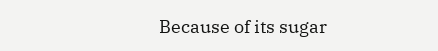Because of its sugar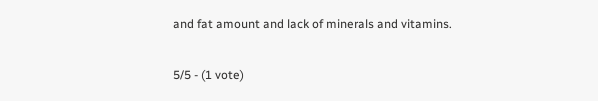and fat amount and lack of minerals and vitamins.

5/5 - (1 vote)